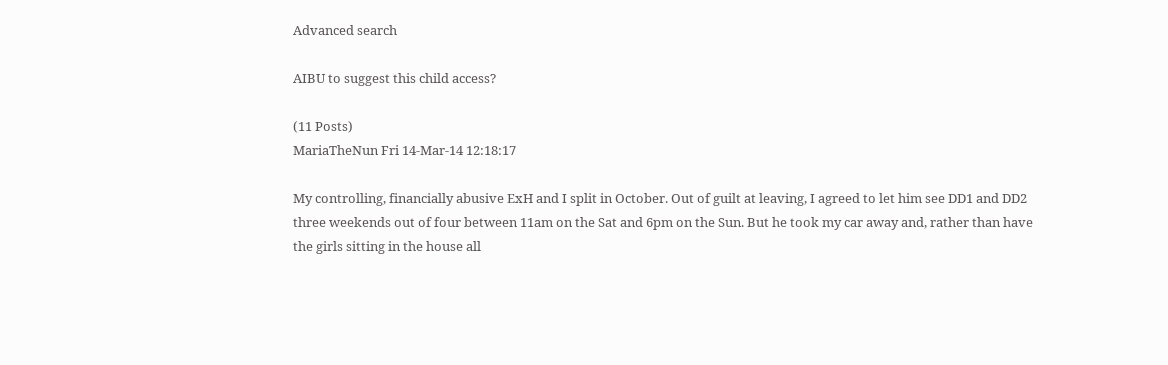Advanced search

AIBU to suggest this child access?

(11 Posts)
MariaTheNun Fri 14-Mar-14 12:18:17

My controlling, financially abusive ExH and I split in October. Out of guilt at leaving, I agreed to let him see DD1 and DD2 three weekends out of four between 11am on the Sat and 6pm on the Sun. But he took my car away and, rather than have the girls sitting in the house all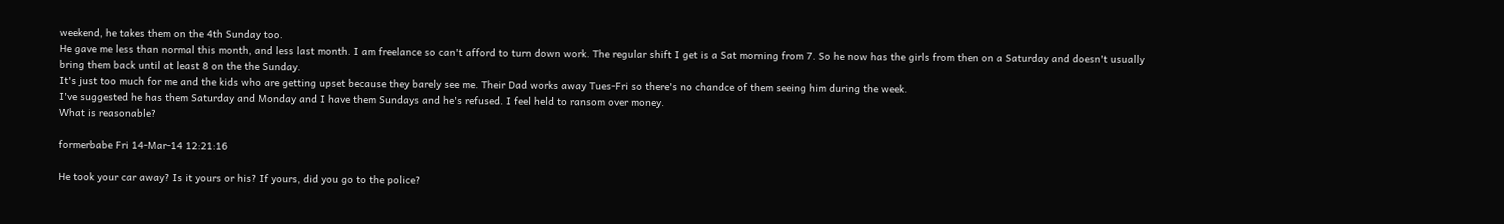weekend, he takes them on the 4th Sunday too.
He gave me less than normal this month, and less last month. I am freelance so can't afford to turn down work. The regular shift I get is a Sat morning from 7. So he now has the girls from then on a Saturday and doesn't usually bring them back until at least 8 on the the Sunday.
It's just too much for me and the kids who are getting upset because they barely see me. Their Dad works away Tues-Fri so there's no chandce of them seeing him during the week.
I've suggested he has them Saturday and Monday and I have them Sundays and he's refused. I feel held to ransom over money.
What is reasonable?

formerbabe Fri 14-Mar-14 12:21:16

He took your car away? Is it yours or his? If yours, did you go to the police?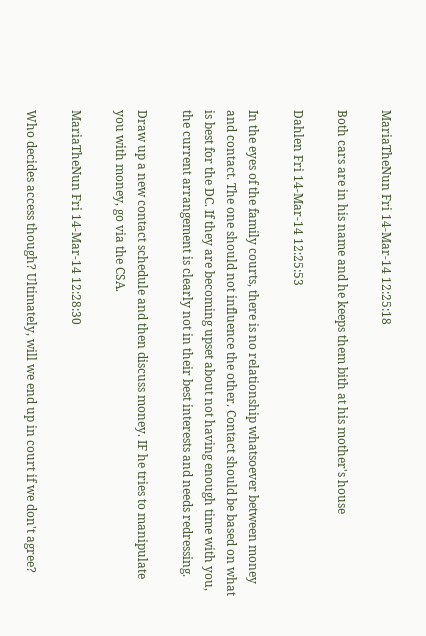MariaTheNun Fri 14-Mar-14 12:25:18

Both cars are in his name and he keeps them bith at his mother's house

Dahlen Fri 14-Mar-14 12:25:53

In the eyes of the family courts, there is no relationship whatsoever between money and contact. The one should not influence the other. Contact should be based on what is best for the DC. If they are becoming upset about not having enough time with you, the current arrangement is clearly not in their best interests and needs redressing.

Draw up a new contact schedule and then discuss money. IF he tries to manipulate you with money, go via the CSA.

MariaTheNun Fri 14-Mar-14 12:28:30

Who decides access though? Ultimately, will we end up in court if we don't agree?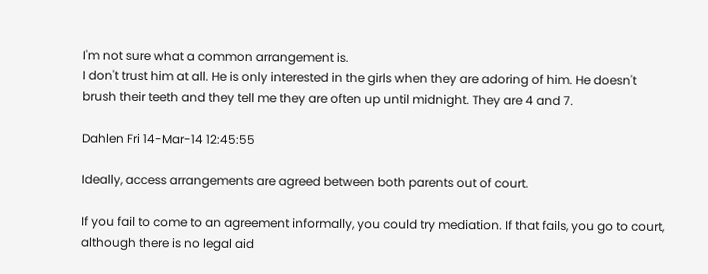I'm not sure what a common arrangement is.
I don't trust him at all. He is only interested in the girls when they are adoring of him. He doesn't brush their teeth and they tell me they are often up until midnight. They are 4 and 7.

Dahlen Fri 14-Mar-14 12:45:55

Ideally, access arrangements are agreed between both parents out of court.

If you fail to come to an agreement informally, you could try mediation. If that fails, you go to court, although there is no legal aid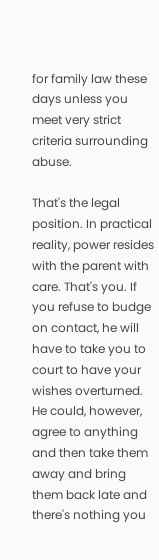for family law these days unless you meet very strict criteria surrounding abuse.

That's the legal position. In practical reality, power resides with the parent with care. That's you. If you refuse to budge on contact, he will have to take you to court to have your wishes overturned. He could, however, agree to anything and then take them away and bring them back late and there's nothing you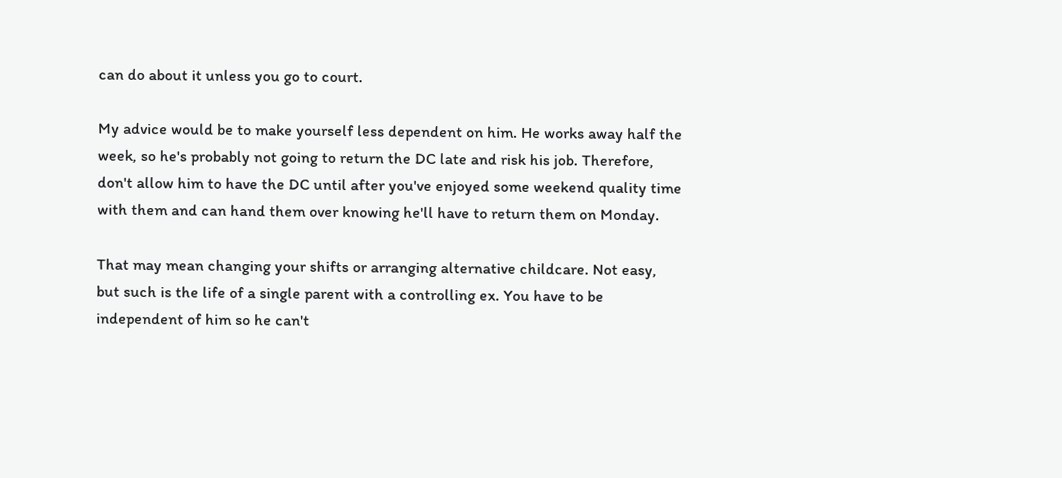can do about it unless you go to court.

My advice would be to make yourself less dependent on him. He works away half the week, so he's probably not going to return the DC late and risk his job. Therefore, don't allow him to have the DC until after you've enjoyed some weekend quality time with them and can hand them over knowing he'll have to return them on Monday.

That may mean changing your shifts or arranging alternative childcare. Not easy, but such is the life of a single parent with a controlling ex. You have to be independent of him so he can't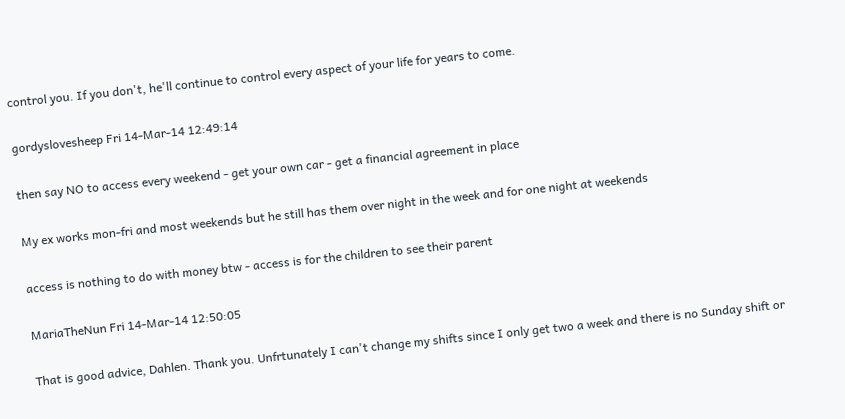control you. If you don't, he'll continue to control every aspect of your life for years to come.

gordyslovesheep Fri 14-Mar-14 12:49:14

then say NO to access every weekend - get your own car - get a financial agreement in place

My ex works mon-fri and most weekends but he still has them over night in the week and for one night at weekends

access is nothing to do with money btw - access is for the children to see their parent

MariaTheNun Fri 14-Mar-14 12:50:05

That is good advice, Dahlen. Thank you. Unfrtunately I can't change my shifts since I only get two a week and there is no Sunday shift or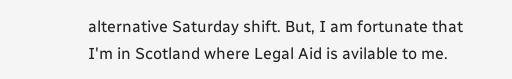alternative Saturday shift. But, I am fortunate that I'm in Scotland where Legal Aid is avilable to me.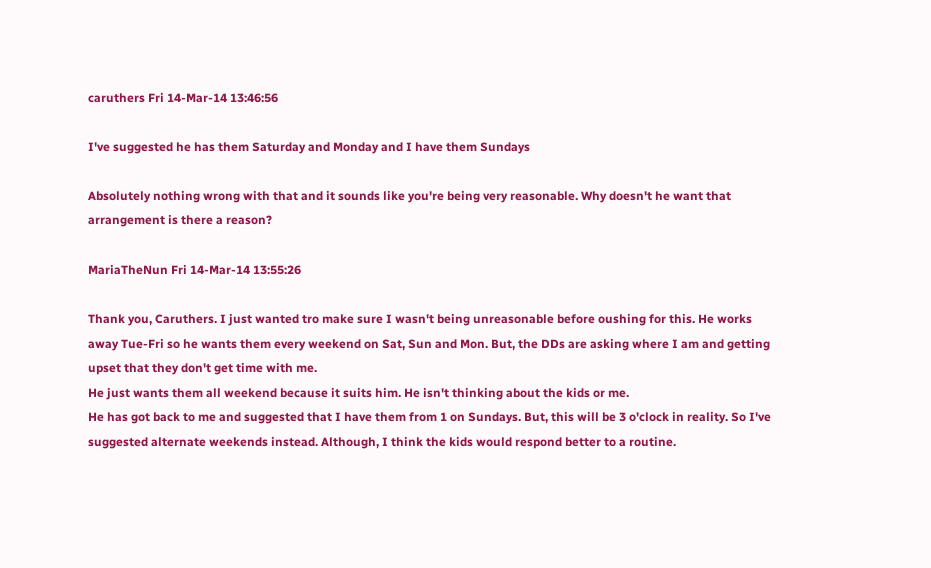caruthers Fri 14-Mar-14 13:46:56

I've suggested he has them Saturday and Monday and I have them Sundays

Absolutely nothing wrong with that and it sounds like you're being very reasonable. Why doesn't he want that arrangement is there a reason?

MariaTheNun Fri 14-Mar-14 13:55:26

Thank you, Caruthers. I just wanted tro make sure I wasn't being unreasonable before oushing for this. He works away Tue-Fri so he wants them every weekend on Sat, Sun and Mon. But, the DDs are asking where I am and getting upset that they don't get time with me.
He just wants them all weekend because it suits him. He isn't thinking about the kids or me.
He has got back to me and suggested that I have them from 1 on Sundays. But, this will be 3 o'clock in reality. So I've suggested alternate weekends instead. Although, I think the kids would respond better to a routine.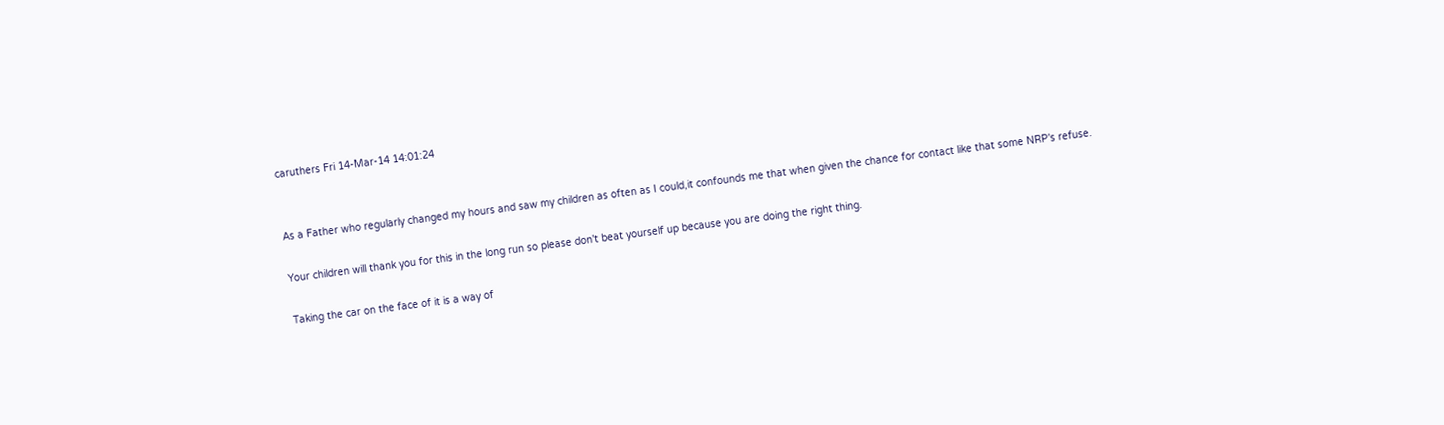caruthers Fri 14-Mar-14 14:01:24


As a Father who regularly changed my hours and saw my children as often as I could,it confounds me that when given the chance for contact like that some NRP's refuse.

Your children will thank you for this in the long run so please don't beat yourself up because you are doing the right thing.

Taking the car on the face of it is a way of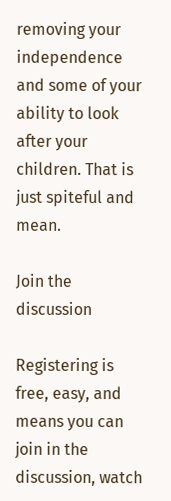removing your independence and some of your ability to look after your children. That is just spiteful and mean.

Join the discussion

Registering is free, easy, and means you can join in the discussion, watch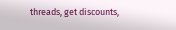threads, get discounts,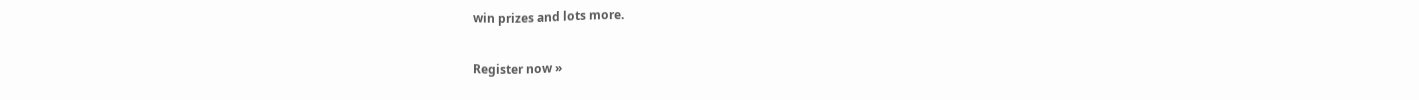win prizes and lots more.

Register now »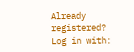Already registered? Log in with: